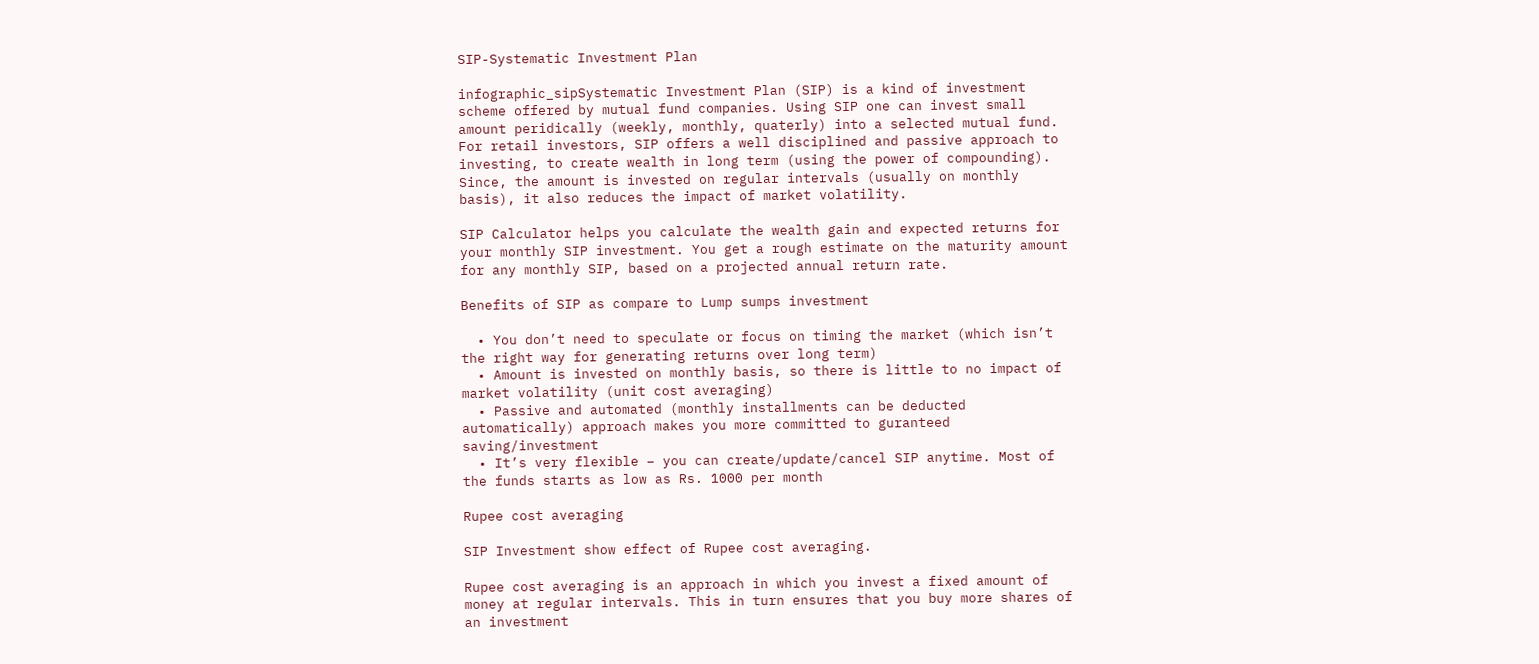SIP-Systematic Investment Plan

infographic_sipSystematic Investment Plan (SIP) is a kind of investment scheme offered by mutual fund companies. Using SIP one can invest small amount peridically (weekly, monthly, quaterly) into a selected mutual fund. For retail investors, SIP offers a well disciplined and passive approach to investing, to create wealth in long term (using the power of compounding). Since, the amount is invested on regular intervals (usually on monthly basis), it also reduces the impact of market volatility.

SIP Calculator helps you calculate the wealth gain and expected returns for your monthly SIP investment. You get a rough estimate on the maturity amount for any monthly SIP, based on a projected annual return rate.

Benefits of SIP as compare to Lump sumps investment

  • You don’t need to speculate or focus on timing the market (which isn’t the right way for generating returns over long term)
  • Amount is invested on monthly basis, so there is little to no impact of market volatility (unit cost averaging)
  • Passive and automated (monthly installments can be deducted automatically) approach makes you more committed to guranteed saving/investment
  • It’s very flexible – you can create/update/cancel SIP anytime. Most of the funds starts as low as Rs. 1000 per month

Rupee cost averaging

SIP Investment show effect of Rupee cost averaging.

Rupee cost averaging is an approach in which you invest a fixed amount of money at regular intervals. This in turn ensures that you buy more shares of an investment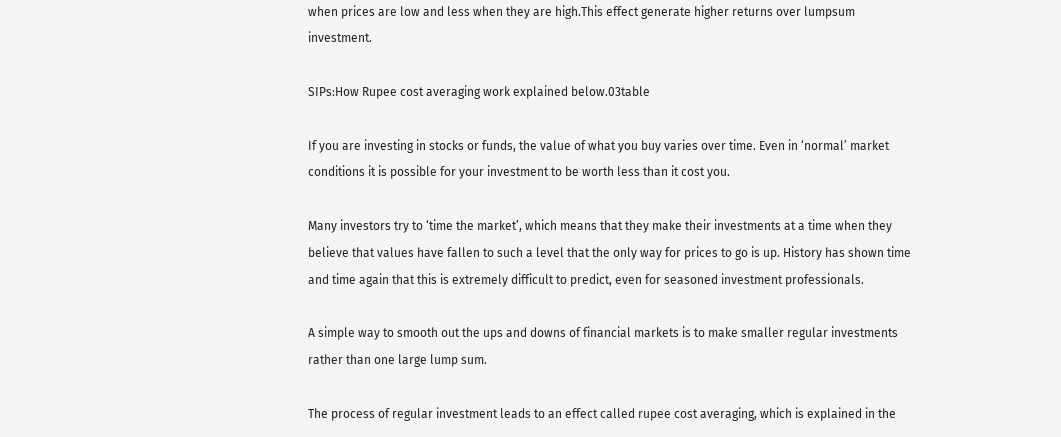when prices are low and less when they are high.This effect generate higher returns over lumpsum investment.

SIPs:How Rupee cost averaging work explained below.03table

If you are investing in stocks or funds, the value of what you buy varies over time. Even in ‘normal’ market conditions it is possible for your investment to be worth less than it cost you.

Many investors try to ‘time the market’, which means that they make their investments at a time when they believe that values have fallen to such a level that the only way for prices to go is up. History has shown time and time again that this is extremely difficult to predict, even for seasoned investment professionals.

A simple way to smooth out the ups and downs of financial markets is to make smaller regular investments rather than one large lump sum.

The process of regular investment leads to an effect called rupee cost averaging, which is explained in the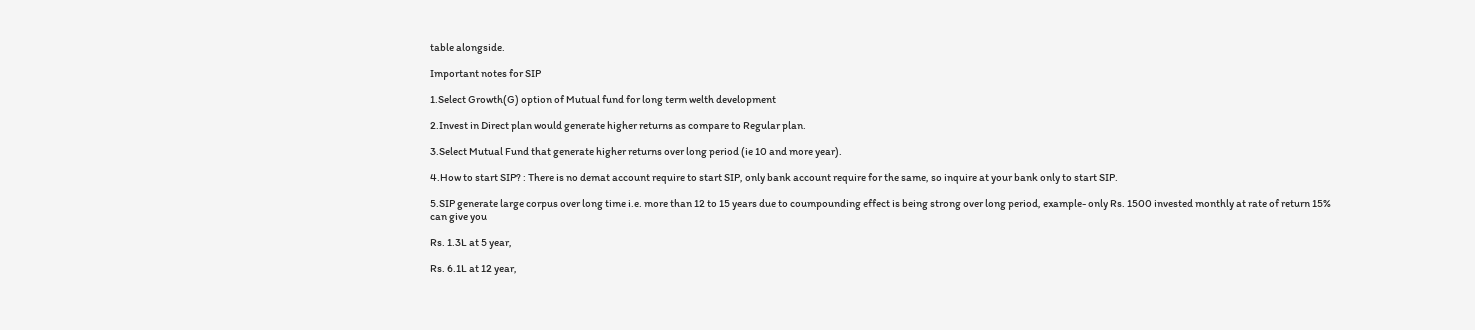table alongside.

Important notes for SIP

1.Select Growth(G) option of Mutual fund for long term welth development

2.Invest in Direct plan would generate higher returns as compare to Regular plan.

3.Select Mutual Fund that generate higher returns over long period (ie 10 and more year).

4.How to start SIP? : There is no demat account require to start SIP, only bank account require for the same, so inquire at your bank only to start SIP.

5.SIP generate large corpus over long time i.e. more than 12 to 15 years due to coumpounding effect is being strong over long period, example- only Rs. 1500 invested monthly at rate of return 15% can give you

Rs. 1.3L at 5 year,

Rs. 6.1L at 12 year,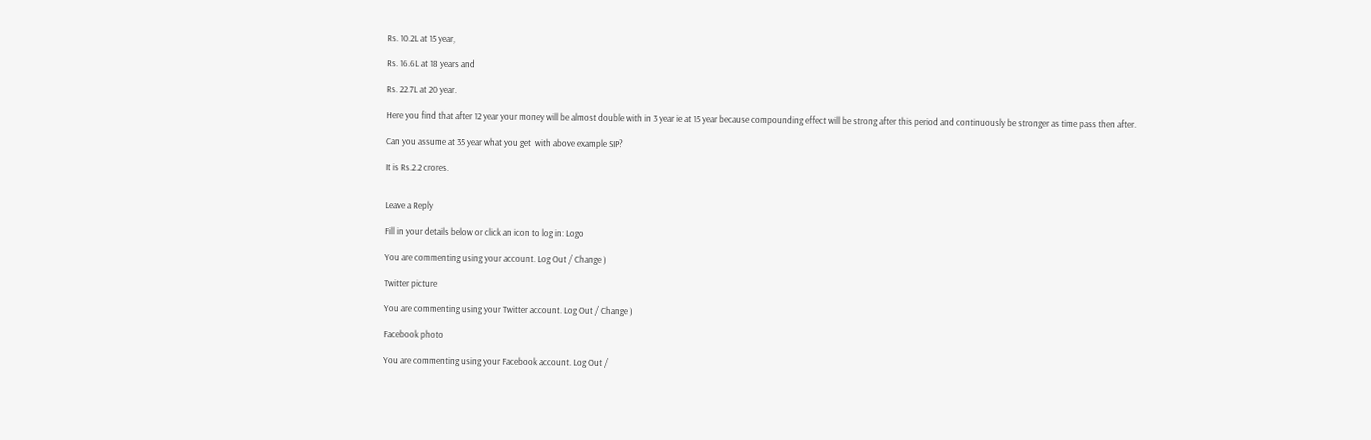Rs. 10.2L at 15 year,

Rs. 16.6L at 18 years and

Rs. 22.7L at 20 year.

Here you find that after 12 year your money will be almost double with in 3 year ie at 15 year because compounding effect will be strong after this period and continuously be stronger as time pass then after.

Can you assume at 35 year what you get  with above example SIP?

It is Rs.2.2 crores.


Leave a Reply

Fill in your details below or click an icon to log in: Logo

You are commenting using your account. Log Out / Change )

Twitter picture

You are commenting using your Twitter account. Log Out / Change )

Facebook photo

You are commenting using your Facebook account. Log Out /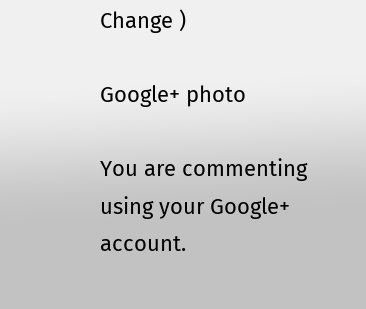Change )

Google+ photo

You are commenting using your Google+ account.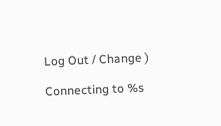Log Out / Change )

Connecting to %s